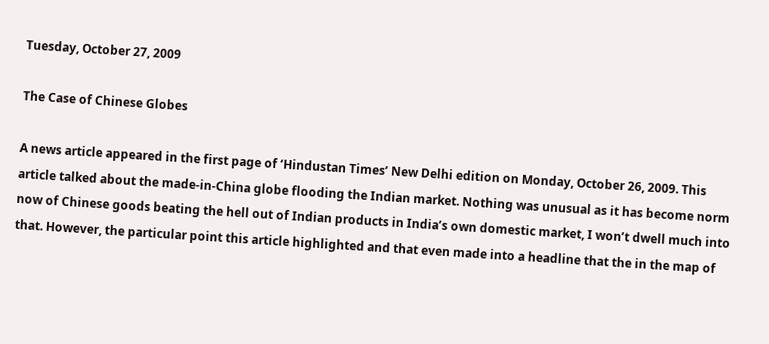Tuesday, October 27, 2009

The Case of Chinese Globes

A news article appeared in the first page of ‘Hindustan Times’ New Delhi edition on Monday, October 26, 2009. This article talked about the made-in-China globe flooding the Indian market. Nothing was unusual as it has become norm now of Chinese goods beating the hell out of Indian products in India’s own domestic market, I won’t dwell much into that. However, the particular point this article highlighted and that even made into a headline that the in the map of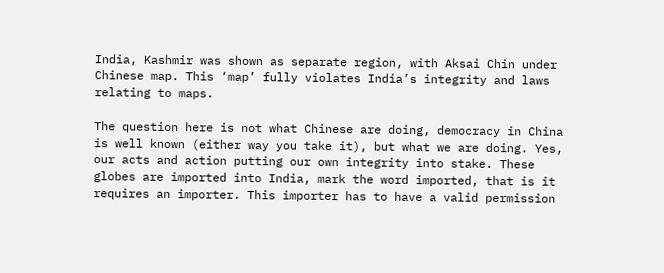India, Kashmir was shown as separate region, with Aksai Chin under Chinese map. This ‘map’ fully violates India’s integrity and laws relating to maps.

The question here is not what Chinese are doing, democracy in China is well known (either way you take it), but what we are doing. Yes, our acts and action putting our own integrity into stake. These globes are imported into India, mark the word imported, that is it requires an importer. This importer has to have a valid permission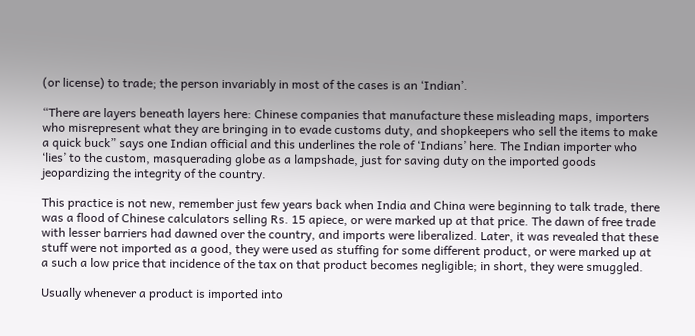(or license) to trade; the person invariably in most of the cases is an ‘Indian’.

“There are layers beneath layers here: Chinese companies that manufacture these misleading maps, importers who misrepresent what they are bringing in to evade customs duty, and shopkeepers who sell the items to make a quick buck” says one Indian official and this underlines the role of ‘Indians’ here. The Indian importer who ‘lies’ to the custom, masquerading globe as a lampshade, just for saving duty on the imported goods jeopardizing the integrity of the country.

This practice is not new, remember just few years back when India and China were beginning to talk trade, there was a flood of Chinese calculators selling Rs. 15 apiece, or were marked up at that price. The dawn of free trade with lesser barriers had dawned over the country, and imports were liberalized. Later, it was revealed that these stuff were not imported as a good, they were used as stuffing for some different product, or were marked up at a such a low price that incidence of the tax on that product becomes negligible; in short, they were smuggled.

Usually whenever a product is imported into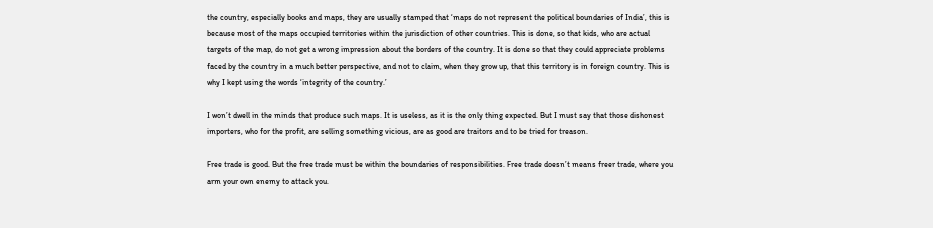the country, especially books and maps, they are usually stamped that ‘maps do not represent the political boundaries of India’, this is because most of the maps occupied territories within the jurisdiction of other countries. This is done, so that kids, who are actual targets of the map, do not get a wrong impression about the borders of the country. It is done so that they could appreciate problems faced by the country in a much better perspective, and not to claim, when they grow up, that this territory is in foreign country. This is why I kept using the words ‘integrity of the country.’

I won’t dwell in the minds that produce such maps. It is useless, as it is the only thing expected. But I must say that those dishonest importers, who for the profit, are selling something vicious, are as good are traitors and to be tried for treason.

Free trade is good. But the free trade must be within the boundaries of responsibilities. Free trade doesn’t means freer trade, where you arm your own enemy to attack you.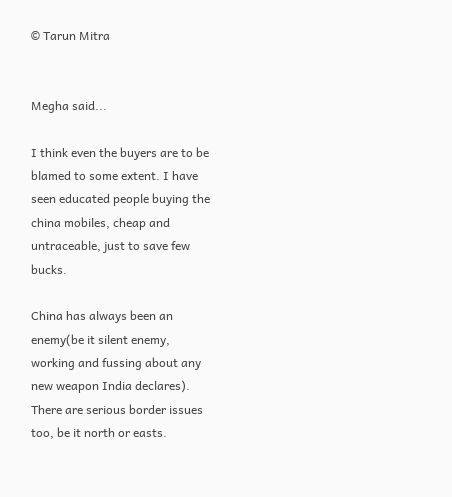© Tarun Mitra


Megha said...

I think even the buyers are to be blamed to some extent. I have seen educated people buying the china mobiles, cheap and untraceable, just to save few bucks.

China has always been an enemy(be it silent enemy, working and fussing about any new weapon India declares). There are serious border issues too, be it north or easts.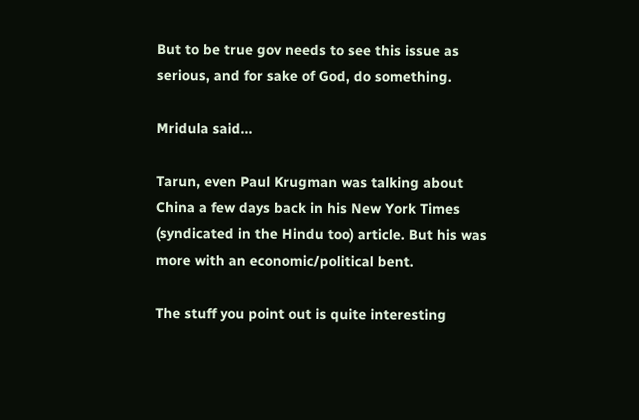But to be true gov needs to see this issue as serious, and for sake of God, do something.

Mridula said...

Tarun, even Paul Krugman was talking about China a few days back in his New York Times (syndicated in the Hindu too) article. But his was more with an economic/political bent.

The stuff you point out is quite interesting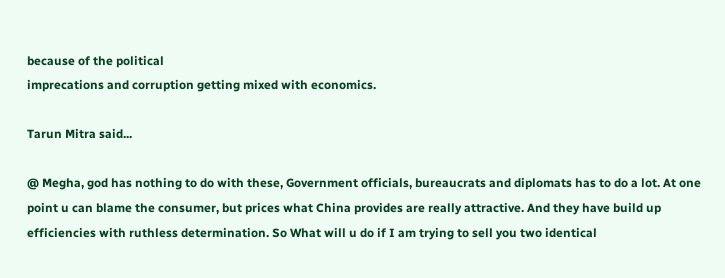because of the political
imprecations and corruption getting mixed with economics.

Tarun Mitra said...

@ Megha, god has nothing to do with these, Government officials, bureaucrats and diplomats has to do a lot. At one point u can blame the consumer, but prices what China provides are really attractive. And they have build up efficiencies with ruthless determination. So What will u do if I am trying to sell you two identical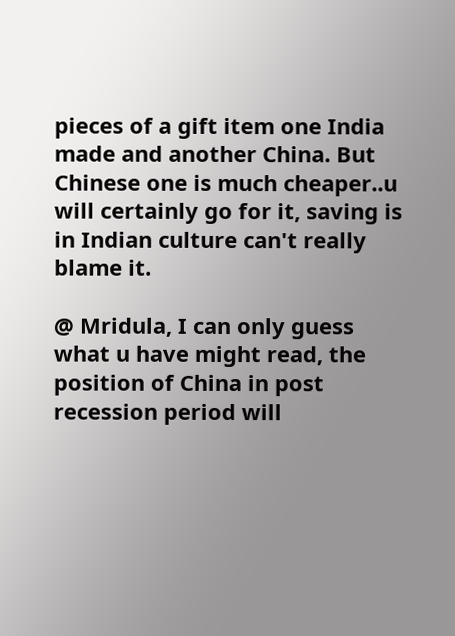pieces of a gift item one India made and another China. But Chinese one is much cheaper..u will certainly go for it, saving is in Indian culture can't really blame it.

@ Mridula, I can only guess what u have might read, the position of China in post recession period will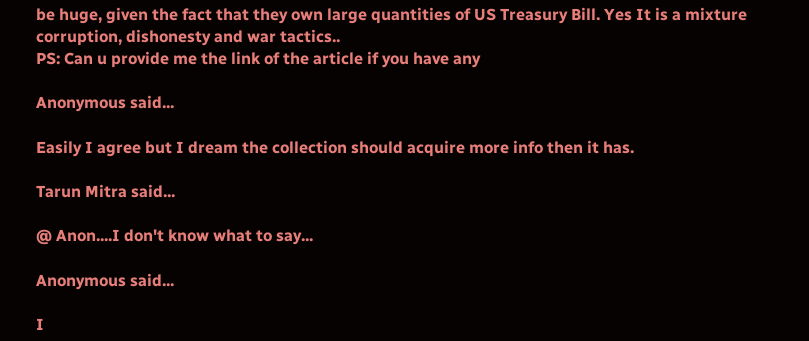be huge, given the fact that they own large quantities of US Treasury Bill. Yes It is a mixture corruption, dishonesty and war tactics..
PS: Can u provide me the link of the article if you have any

Anonymous said...

Easily I agree but I dream the collection should acquire more info then it has.

Tarun Mitra said...

@ Anon....I don't know what to say...

Anonymous said...

I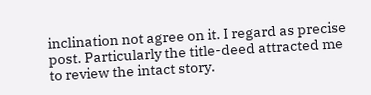inclination not agree on it. I regard as precise post. Particularly the title-deed attracted me to review the intact story.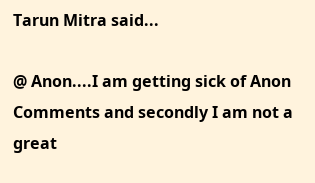Tarun Mitra said...

@ Anon....I am getting sick of Anon Comments and secondly I am not a great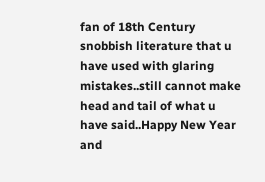fan of 18th Century snobbish literature that u have used with glaring mistakes..still cannot make head and tail of what u have said..Happy New Year and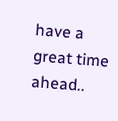have a great time ahead..